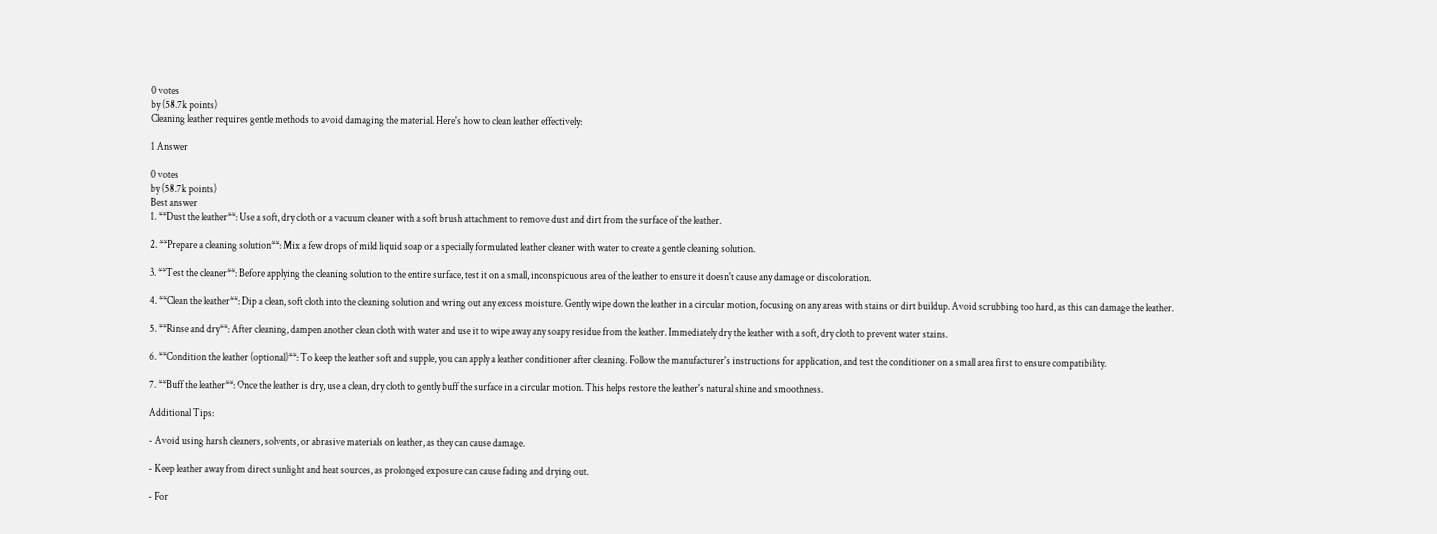0 votes
by (58.7k points)
Cleaning leather requires gentle methods to avoid damaging the material. Here's how to clean leather effectively:

1 Answer

0 votes
by (58.7k points)
Best answer
1. **Dust the leather**: Use a soft, dry cloth or a vacuum cleaner with a soft brush attachment to remove dust and dirt from the surface of the leather.

2. **Prepare a cleaning solution**: Mix a few drops of mild liquid soap or a specially formulated leather cleaner with water to create a gentle cleaning solution.

3. **Test the cleaner**: Before applying the cleaning solution to the entire surface, test it on a small, inconspicuous area of the leather to ensure it doesn't cause any damage or discoloration.

4. **Clean the leather**: Dip a clean, soft cloth into the cleaning solution and wring out any excess moisture. Gently wipe down the leather in a circular motion, focusing on any areas with stains or dirt buildup. Avoid scrubbing too hard, as this can damage the leather.

5. **Rinse and dry**: After cleaning, dampen another clean cloth with water and use it to wipe away any soapy residue from the leather. Immediately dry the leather with a soft, dry cloth to prevent water stains.

6. **Condition the leather (optional)**: To keep the leather soft and supple, you can apply a leather conditioner after cleaning. Follow the manufacturer's instructions for application, and test the conditioner on a small area first to ensure compatibility.

7. **Buff the leather**: Once the leather is dry, use a clean, dry cloth to gently buff the surface in a circular motion. This helps restore the leather's natural shine and smoothness.

Additional Tips:

- Avoid using harsh cleaners, solvents, or abrasive materials on leather, as they can cause damage.

- Keep leather away from direct sunlight and heat sources, as prolonged exposure can cause fading and drying out.

- For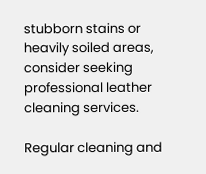stubborn stains or heavily soiled areas, consider seeking professional leather cleaning services.

Regular cleaning and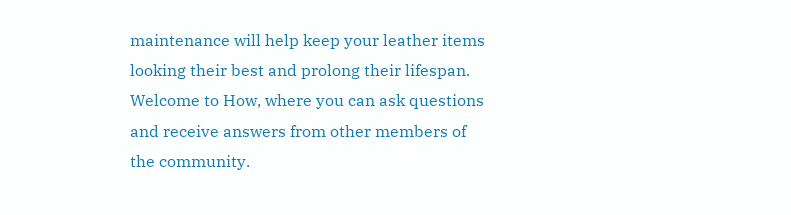maintenance will help keep your leather items looking their best and prolong their lifespan.
Welcome to How, where you can ask questions and receive answers from other members of the community.